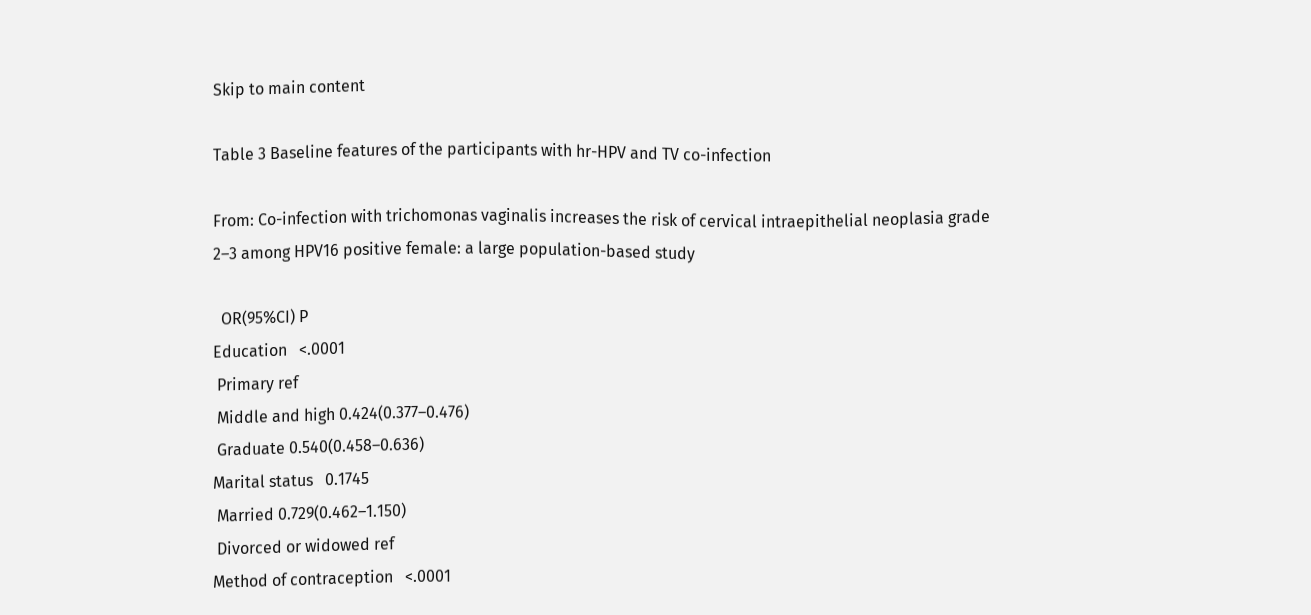Skip to main content

Table 3 Baseline features of the participants with hr-HPV and TV co-infection

From: Co-infection with trichomonas vaginalis increases the risk of cervical intraepithelial neoplasia grade 2–3 among HPV16 positive female: a large population-based study

  OR(95%CI) P
Education   <.0001
 Primary ref
 Middle and high 0.424(0.377–0.476)
 Graduate 0.540(0.458–0.636)
Marital status   0.1745
 Married 0.729(0.462–1.150)
 Divorced or widowed ref
Method of contraception   <.0001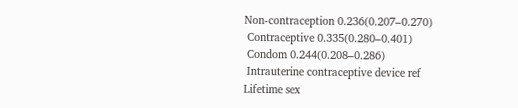Non-contraception 0.236(0.207–0.270)
 Contraceptive 0.335(0.280–0.401)
 Condom 0.244(0.208–0.286)
 Intrauterine contraceptive device ref
Lifetime sex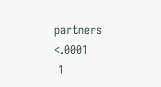partners   <.0001
 1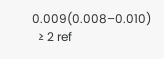0.009(0.008–0.010)
  ≥ 2 ref